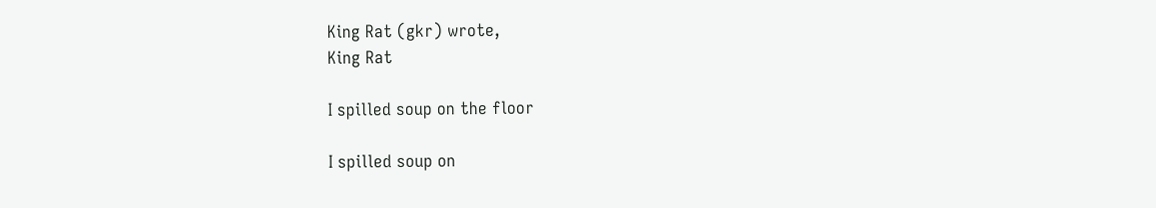King Rat (gkr) wrote,
King Rat

I spilled soup on the floor

I spilled soup on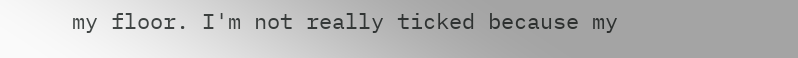my floor. I'm not really ticked because my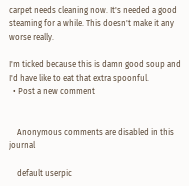carpet needs cleaning now. It's needed a good steaming for a while. This doesn't make it any worse really.

I'm ticked because this is damn good soup and I'd have like to eat that extra spoonful.
  • Post a new comment


    Anonymous comments are disabled in this journal

    default userpic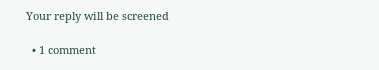Your reply will be screened

  • 1 comment